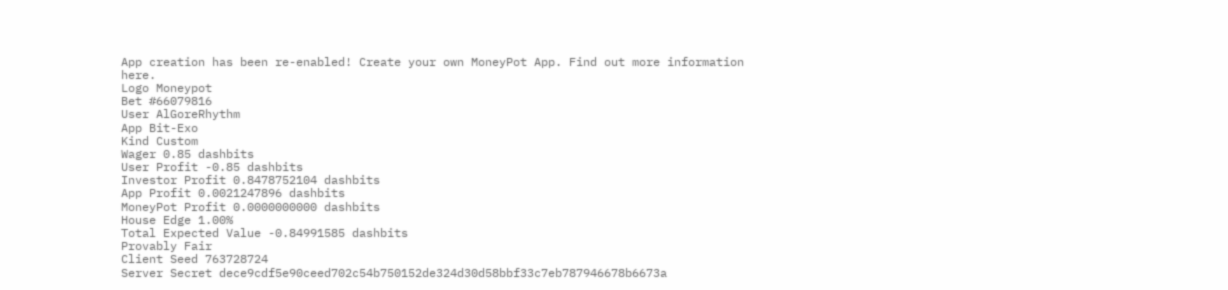App creation has been re-enabled! Create your own MoneyPot App. Find out more information here.
Logo Moneypot
Bet #66079816
User AlGoreRhythm
App Bit-Exo
Kind Custom
Wager 0.85 dashbits
User Profit -0.85 dashbits
Investor Profit 0.8478752104 dashbits
App Profit 0.0021247896 dashbits
MoneyPot Profit 0.0000000000 dashbits
House Edge 1.00%
Total Expected Value -0.84991585 dashbits
Provably Fair
Client Seed 763728724
Server Secret dece9cdf5e90ceed702c54b750152de324d30d58bbf33c7eb787946678b6673a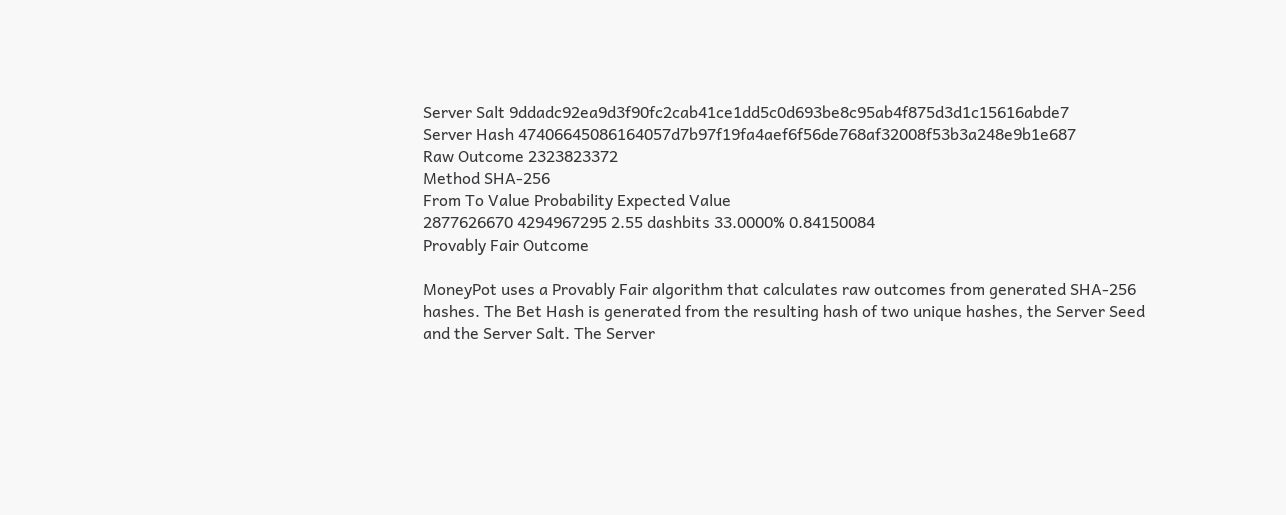Server Salt 9ddadc92ea9d3f90fc2cab41ce1dd5c0d693be8c95ab4f875d3d1c15616abde7
Server Hash 47406645086164057d7b97f19fa4aef6f56de768af32008f53b3a248e9b1e687
Raw Outcome 2323823372
Method SHA-256
From To Value Probability Expected Value
2877626670 4294967295 2.55 dashbits 33.0000% 0.84150084
Provably Fair Outcome

MoneyPot uses a Provably Fair algorithm that calculates raw outcomes from generated SHA-256 hashes. The Bet Hash is generated from the resulting hash of two unique hashes, the Server Seed and the Server Salt. The Server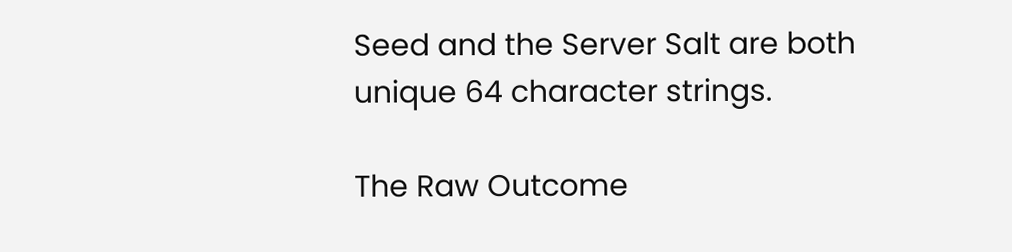Seed and the Server Salt are both unique 64 character strings.

The Raw Outcome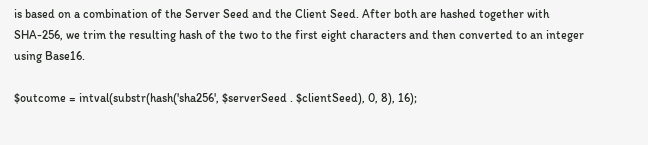is based on a combination of the Server Seed and the Client Seed. After both are hashed together with SHA-256, we trim the resulting hash of the two to the first eight characters and then converted to an integer using Base16.

$outcome = intval(substr(hash('sha256', $serverSeed . $clientSeed), 0, 8), 16);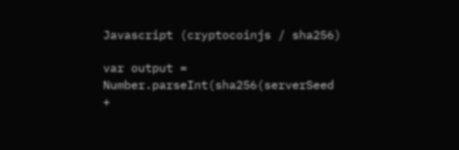Javascript (cryptocoinjs / sha256)

var output = Number.parseInt(sha256(serverSeed +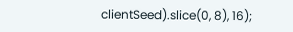clientSeed).slice(0, 8), 16);